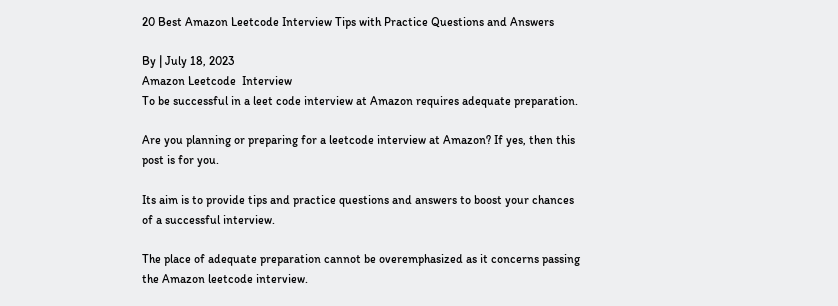20 Best Amazon Leetcode Interview Tips with Practice Questions and Answers

By | July 18, 2023
Amazon Leetcode  Interview
To be successful in a leet code interview at Amazon requires adequate preparation.

Are you planning or preparing for a leetcode interview at Amazon? If yes, then this post is for you.

Its aim is to provide tips and practice questions and answers to boost your chances of a successful interview.

The place of adequate preparation cannot be overemphasized as it concerns passing the Amazon leetcode interview.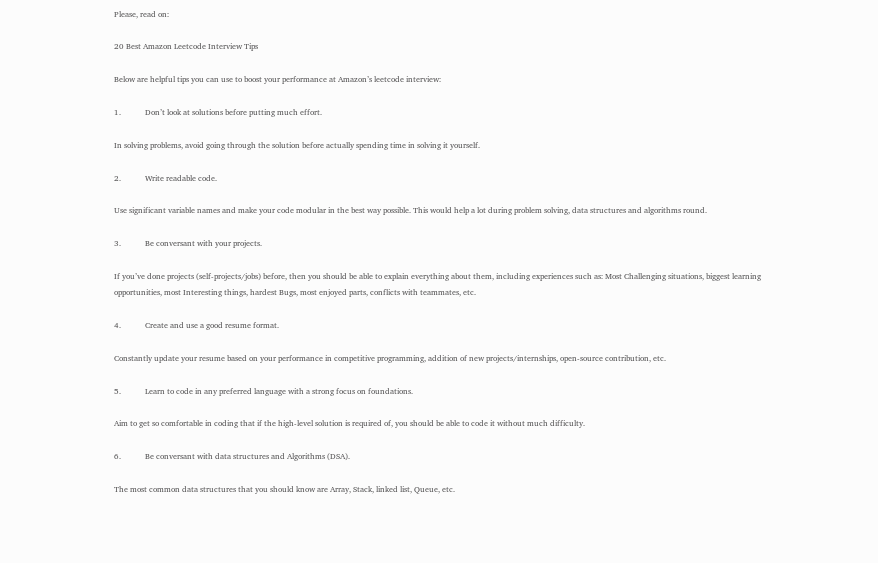Please, read on:

20 Best Amazon Leetcode Interview Tips

Below are helpful tips you can use to boost your performance at Amazon’s leetcode interview:

1.            Don’t look at solutions before putting much effort.

In solving problems, avoid going through the solution before actually spending time in solving it yourself.

2.            Write readable code.

Use significant variable names and make your code modular in the best way possible. This would help a lot during problem solving, data structures and algorithms round.

3.            Be conversant with your projects.

If you’ve done projects (self-projects/jobs) before, then you should be able to explain everything about them, including experiences such as: Most Challenging situations, biggest learning opportunities, most Interesting things, hardest Bugs, most enjoyed parts, conflicts with teammates, etc.

4.            Create and use a good resume format.

Constantly update your resume based on your performance in competitive programming, addition of new projects/internships, open-source contribution, etc.

5.            Learn to code in any preferred language with a strong focus on foundations.

Aim to get so comfortable in coding that if the high-level solution is required of, you should be able to code it without much difficulty.

6.            Be conversant with data structures and Algorithms (DSA).

The most common data structures that you should know are Array, Stack, linked list, Queue, etc.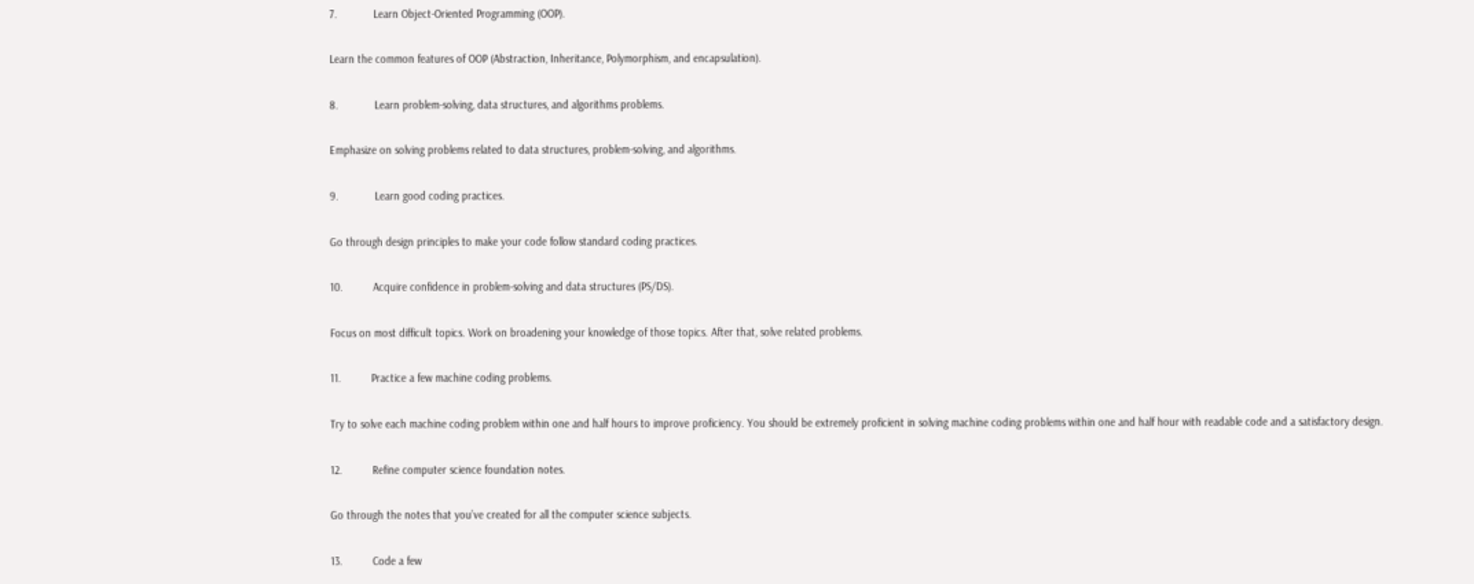7.            Learn Object-Oriented Programming (OOP).

Learn the common features of OOP (Abstraction, Inheritance, Polymorphism, and encapsulation).

8.            Learn problem-solving, data structures, and algorithms problems.

Emphasize on solving problems related to data structures, problem-solving, and algorithms.

9.            Learn good coding practices.

Go through design principles to make your code follow standard coding practices.

10.          Acquire confidence in problem-solving and data structures (PS/DS).

Focus on most difficult topics. Work on broadening your knowledge of those topics. After that, solve related problems.

11.          Practice a few machine coding problems.

Try to solve each machine coding problem within one and half hours to improve proficiency. You should be extremely proficient in solving machine coding problems within one and half hour with readable code and a satisfactory design.

12.          Refine computer science foundation notes.

Go through the notes that you’ve created for all the computer science subjects.

13.          Code a few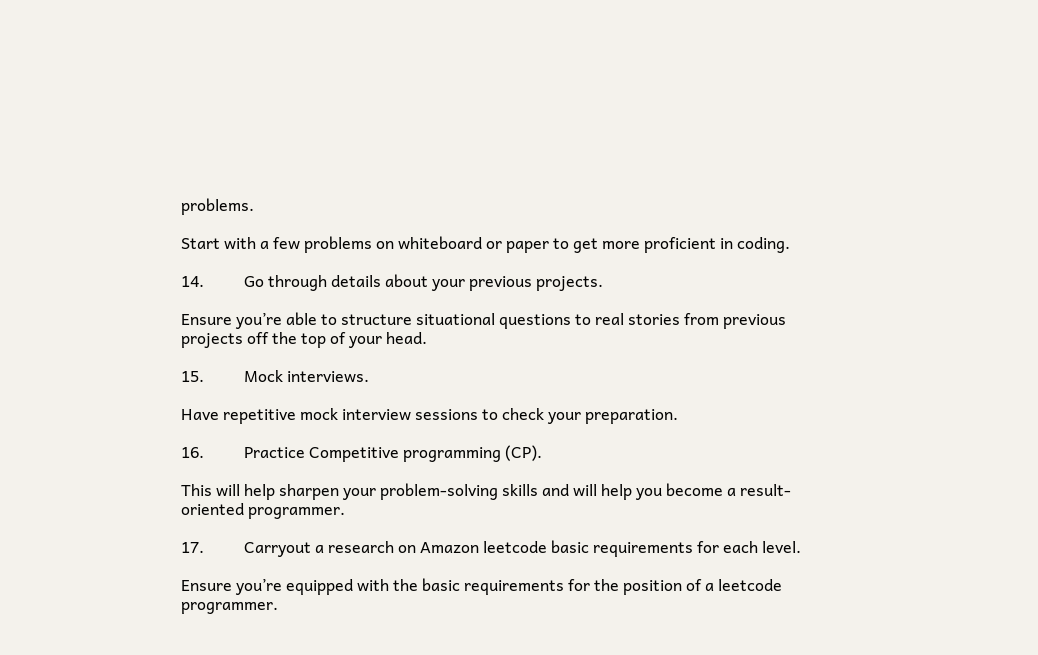problems.

Start with a few problems on whiteboard or paper to get more proficient in coding.

14.          Go through details about your previous projects.

Ensure you’re able to structure situational questions to real stories from previous projects off the top of your head.

15.          Mock interviews.

Have repetitive mock interview sessions to check your preparation.

16.          Practice Competitive programming (CP).

This will help sharpen your problem-solving skills and will help you become a result-oriented programmer.

17.          Carryout a research on Amazon leetcode basic requirements for each level.

Ensure you’re equipped with the basic requirements for the position of a leetcode programmer.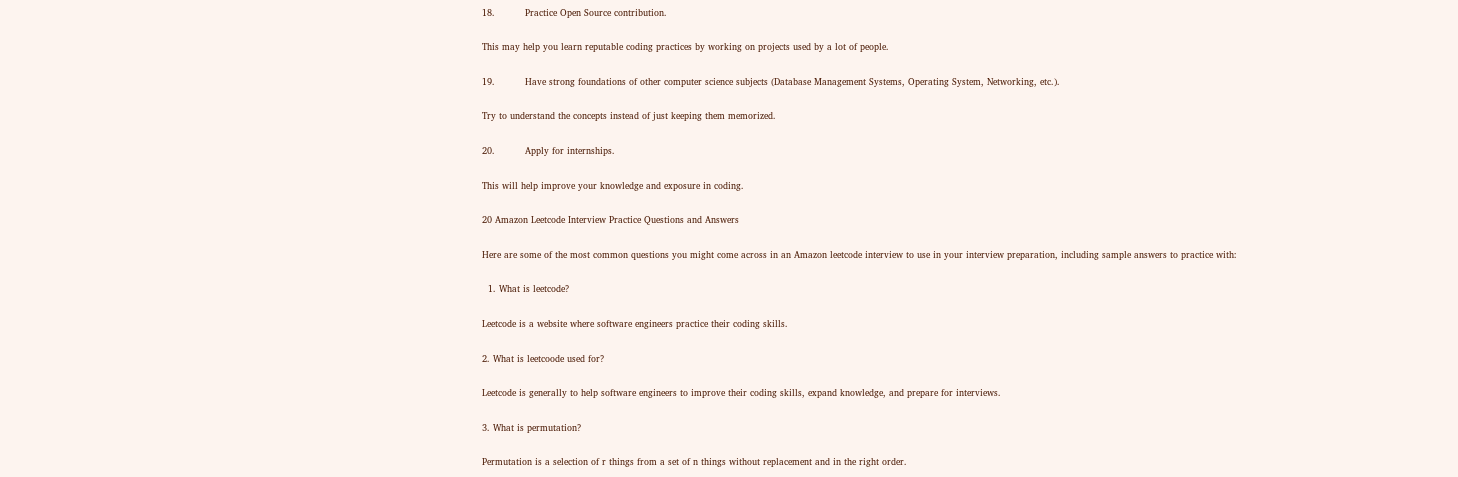18.          Practice Open Source contribution.

This may help you learn reputable coding practices by working on projects used by a lot of people.

19.          Have strong foundations of other computer science subjects (Database Management Systems, Operating System, Networking, etc.).

Try to understand the concepts instead of just keeping them memorized.

20.          Apply for internships.

This will help improve your knowledge and exposure in coding.

20 Amazon Leetcode Interview Practice Questions and Answers

Here are some of the most common questions you might come across in an Amazon leetcode interview to use in your interview preparation, including sample answers to practice with:

  1. What is leetcode?

Leetcode is a website where software engineers practice their coding skills.

2. What is leetcoode used for?

Leetcode is generally to help software engineers to improve their coding skills, expand knowledge, and prepare for interviews.

3. What is permutation?

Permutation is a selection of r things from a set of n things without replacement and in the right order.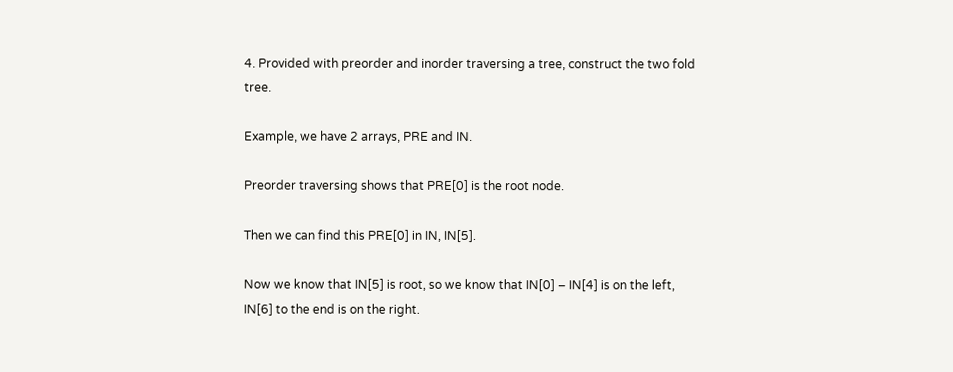4. Provided with preorder and inorder traversing a tree, construct the two fold tree.

Example, we have 2 arrays, PRE and IN.

Preorder traversing shows that PRE[0] is the root node.

Then we can find this PRE[0] in IN, IN[5].

Now we know that IN[5] is root, so we know that IN[0] – IN[4] is on the left, IN[6] to the end is on the right.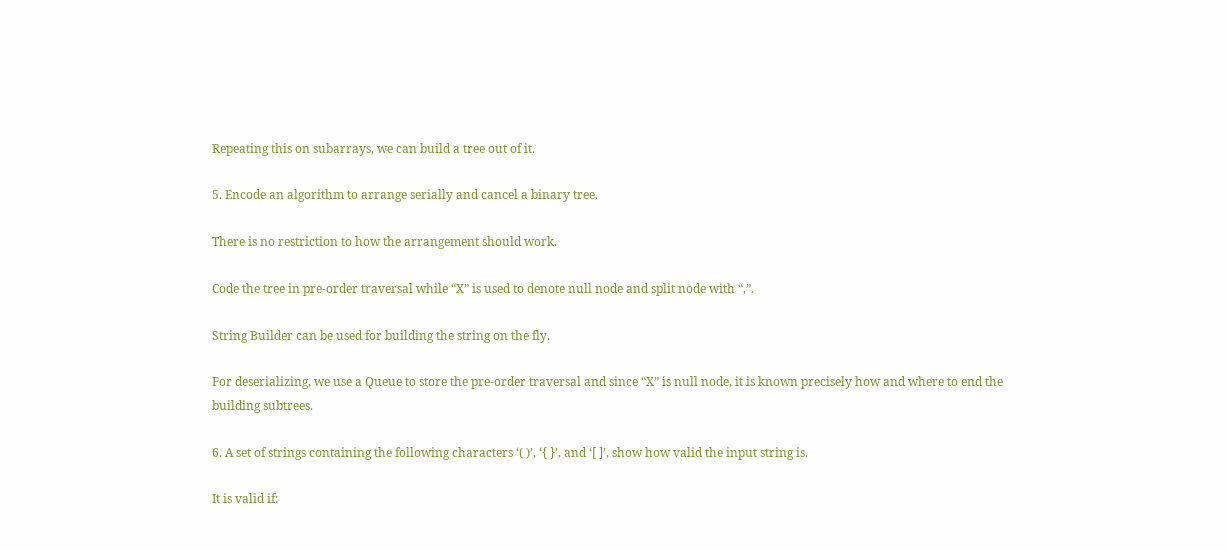Repeating this on subarrays, we can build a tree out of it.

5. Encode an algorithm to arrange serially and cancel a binary tree.

There is no restriction to how the arrangement should work.

Code the tree in pre-order traversal while “X” is used to denote null node and split node with “,”.

String Builder can be used for building the string on the fly.

For deserializing, we use a Queue to store the pre-order traversal and since “X” is null node, it is known precisely how and where to end the building subtrees.

6. A set of strings containing the following characters ‘( )’, ‘{ }’, and ‘[ ]’, show how valid the input string is.

It is valid if: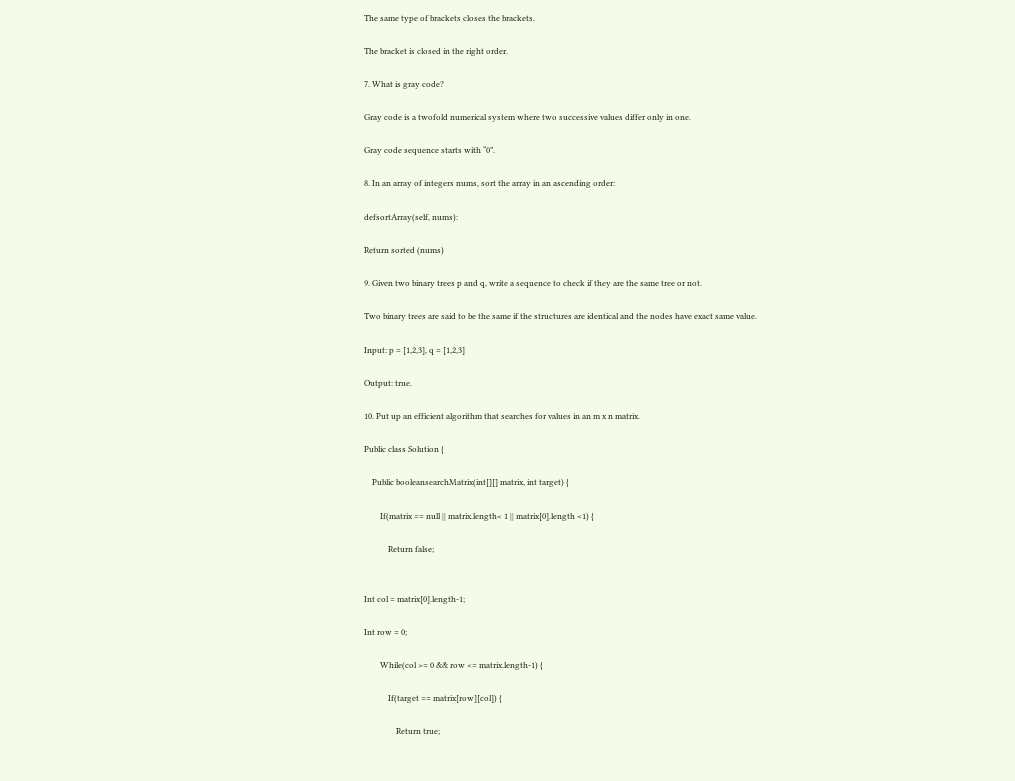The same type of brackets closes the brackets.

The bracket is closed in the right order.

7. What is gray code?

Gray code is a twofold numerical system where two successive values differ only in one.

Gray code sequence starts with “0”.

8. In an array of integers nums, sort the array in an ascending order:

defsortArray(self, nums):

Return sorted (nums)

9. Given two binary trees p and q, write a sequence to check if they are the same tree or not.

Two binary trees are said to be the same if the structures are identical and the nodes have exact same value.

Input: p = [1,2,3], q = [1,2,3]

Output: true.

10. Put up an efficient algorithm that searches for values in an m x n matrix.

Public class Solution {

    Public booleansearchMatrix(int[][] matrix, int target) {

        If(matrix == null || matrix.length< 1 || matrix[0].length <1) {

            Return false;


Int col = matrix[0].length-1;

Int row = 0;

        While(col >= 0 && row <= matrix.length-1) {

            If(target == matrix[row][col]) {

                Return true;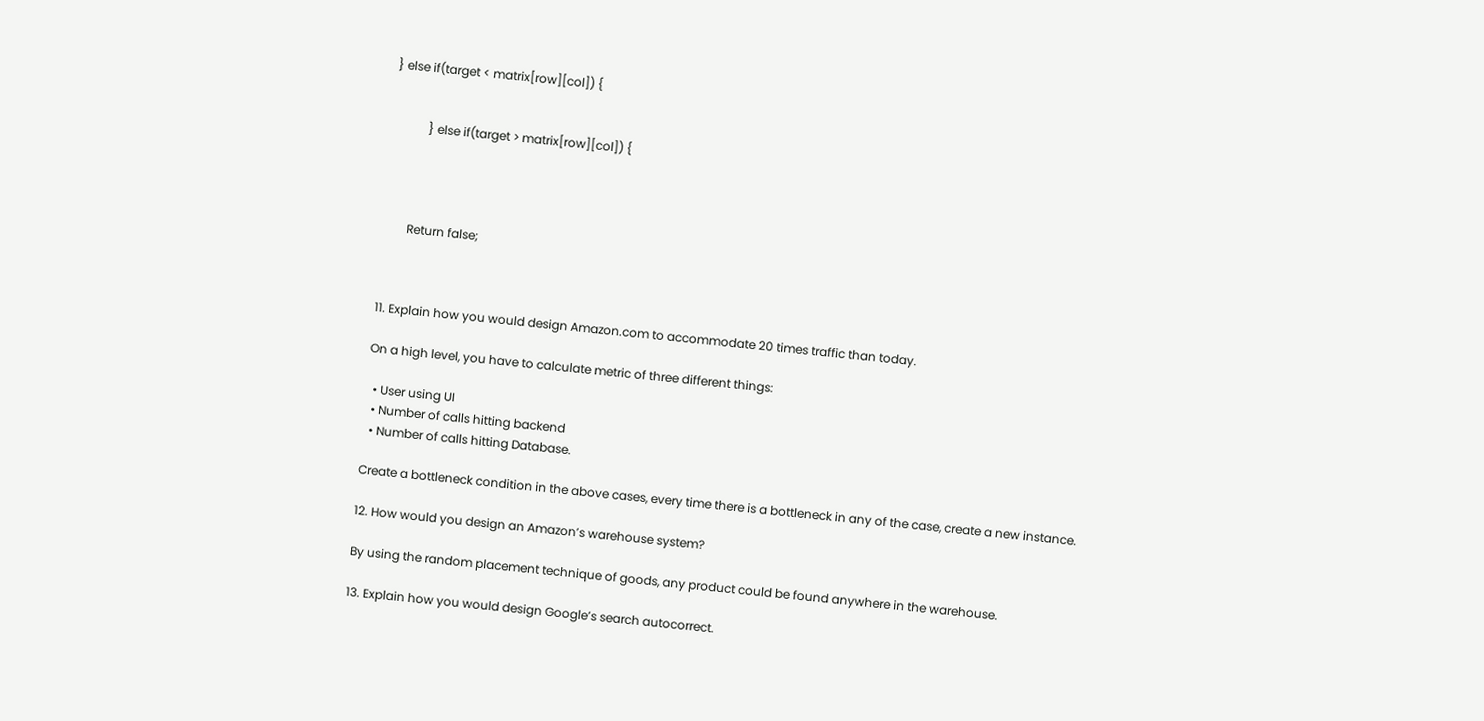} else if(target < matrix[row][col]) {


            } else if(target > matrix[row][col]) {




        Return false;



11. Explain how you would design Amazon.com to accommodate 20 times traffic than today.

On a high level, you have to calculate metric of three different things:

  • User using UI
  • Number of calls hitting backend
  • Number of calls hitting Database.

Create a bottleneck condition in the above cases, every time there is a bottleneck in any of the case, create a new instance.

12. How would you design an Amazon’s warehouse system?

By using the random placement technique of goods, any product could be found anywhere in the warehouse.

13. Explain how you would design Google’s search autocorrect.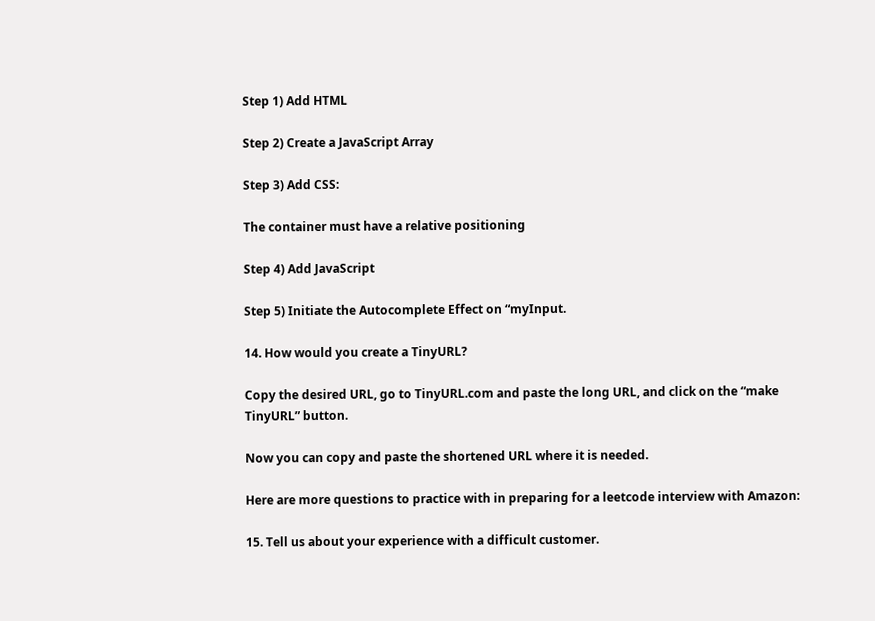Step 1) Add HTML

Step 2) Create a JavaScript Array

Step 3) Add CSS:

The container must have a relative positioning

Step 4) Add JavaScript

Step 5) Initiate the Autocomplete Effect on “myInput.

14. How would you create a TinyURL?

Copy the desired URL, go to TinyURL.com and paste the long URL, and click on the “make TinyURL” button.

Now you can copy and paste the shortened URL where it is needed.

Here are more questions to practice with in preparing for a leetcode interview with Amazon:

15. Tell us about your experience with a difficult customer.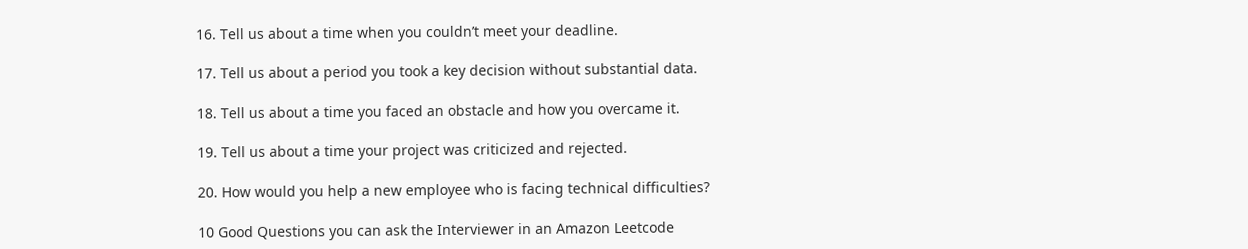16. Tell us about a time when you couldn’t meet your deadline.

17. Tell us about a period you took a key decision without substantial data.

18. Tell us about a time you faced an obstacle and how you overcame it.

19. Tell us about a time your project was criticized and rejected.

20. How would you help a new employee who is facing technical difficulties?

10 Good Questions you can ask the Interviewer in an Amazon Leetcode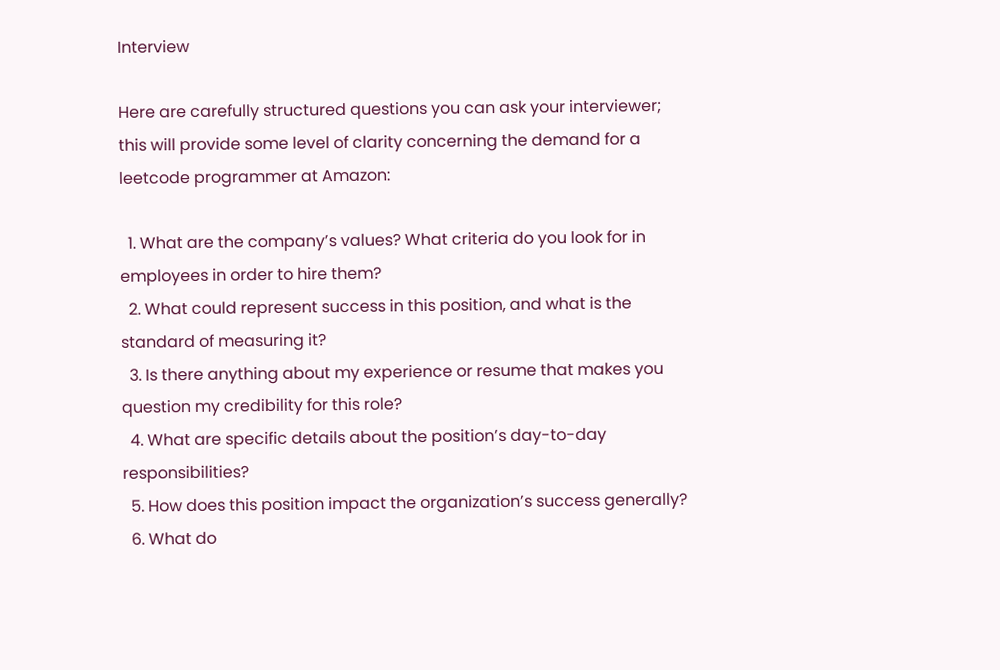Interview

Here are carefully structured questions you can ask your interviewer; this will provide some level of clarity concerning the demand for a leetcode programmer at Amazon:

  1. What are the company’s values? What criteria do you look for in employees in order to hire them?
  2. What could represent success in this position, and what is the standard of measuring it?
  3. Is there anything about my experience or resume that makes you question my credibility for this role?
  4. What are specific details about the position’s day-to-day responsibilities?
  5. How does this position impact the organization’s success generally?
  6. What do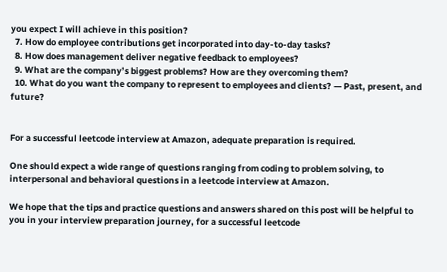you expect I will achieve in this position?
  7. How do employee contributions get incorporated into day-to-day tasks?
  8. How does management deliver negative feedback to employees?
  9. What are the company’s biggest problems? How are they overcoming them?
  10. What do you want the company to represent to employees and clients? — Past, present, and future?


For a successful leetcode interview at Amazon, adequate preparation is required.

One should expect a wide range of questions ranging from coding to problem solving, to interpersonal and behavioral questions in a leetcode interview at Amazon.

We hope that the tips and practice questions and answers shared on this post will be helpful to you in your interview preparation journey, for a successful leetcode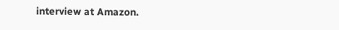interview at Amazon.